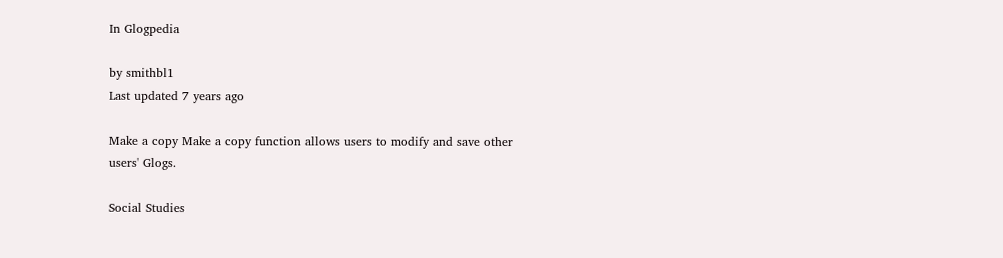In Glogpedia

by smithbl1
Last updated 7 years ago

Make a copy Make a copy function allows users to modify and save other users' Glogs.

Social Studies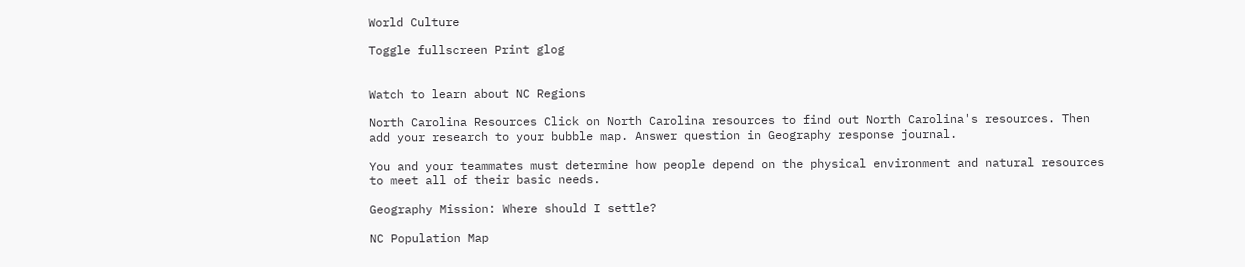World Culture

Toggle fullscreen Print glog


Watch to learn about NC Regions

North Carolina Resources Click on North Carolina resources to find out North Carolina's resources. Then add your research to your bubble map. Answer question in Geography response journal.

You and your teammates must determine how people depend on the physical environment and natural resources to meet all of their basic needs.

Geography Mission: Where should I settle?

NC Population Map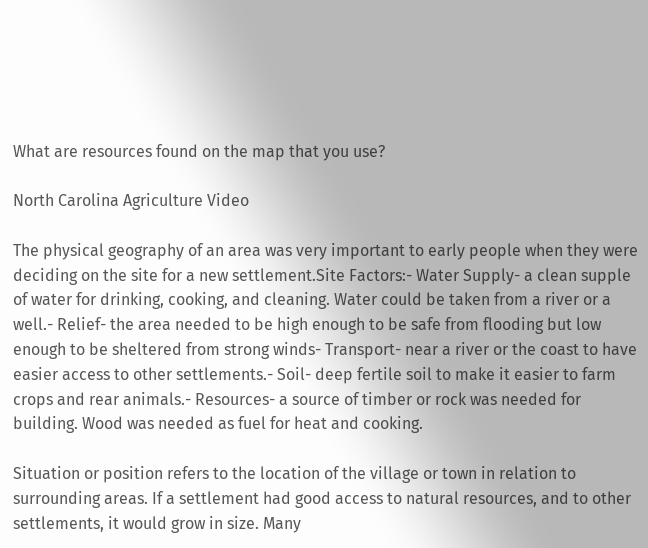What are resources found on the map that you use?

North Carolina Agriculture Video

The physical geography of an area was very important to early people when they were deciding on the site for a new settlement.Site Factors:- Water Supply- a clean supple of water for drinking, cooking, and cleaning. Water could be taken from a river or a well.- Relief- the area needed to be high enough to be safe from flooding but low enough to be sheltered from strong winds- Transport- near a river or the coast to have easier access to other settlements.- Soil- deep fertile soil to make it easier to farm crops and rear animals.- Resources- a source of timber or rock was needed for building. Wood was needed as fuel for heat and cooking.

Situation or position refers to the location of the village or town in relation to surrounding areas. If a settlement had good access to natural resources, and to other settlements, it would grow in size. Many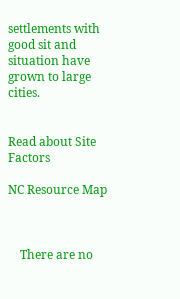settlements with good sit and situation have grown to large cities.


Read about Site Factors

NC Resource Map



    There are no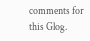comments for this Glog.